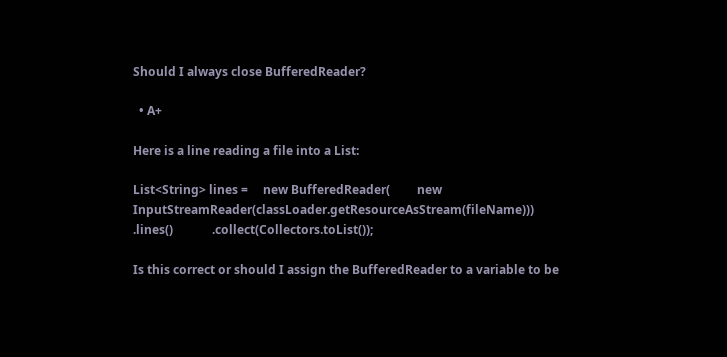Should I always close BufferedReader?

  • A+

Here is a line reading a file into a List:

List<String> lines =     new BufferedReader(         new InputStreamReader(classLoader.getResourceAsStream(fileName)))             .lines()             .collect(Collectors.toList());

Is this correct or should I assign the BufferedReader to a variable to be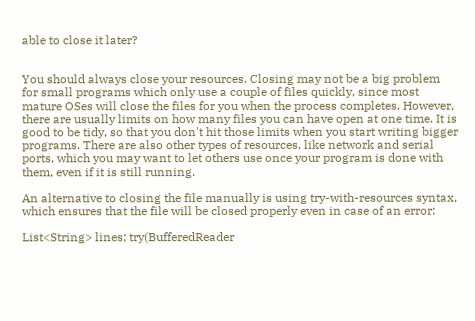able to close it later?


You should always close your resources. Closing may not be a big problem for small programs which only use a couple of files quickly, since most mature OSes will close the files for you when the process completes. However, there are usually limits on how many files you can have open at one time. It is good to be tidy, so that you don't hit those limits when you start writing bigger programs. There are also other types of resources, like network and serial ports, which you may want to let others use once your program is done with them, even if it is still running.

An alternative to closing the file manually is using try-with-resources syntax, which ensures that the file will be closed properly even in case of an error:

List<String> lines; try(BufferedReader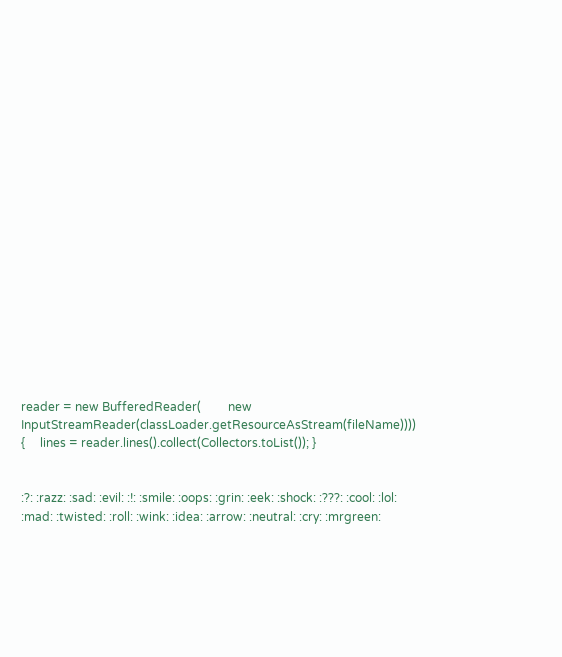reader = new BufferedReader(         new InputStreamReader(classLoader.getResourceAsStream(fileName)))) {     lines = reader.lines().collect(Collectors.toList()); }


:?: :razz: :sad: :evil: :!: :smile: :oops: :grin: :eek: :shock: :???: :cool: :lol: :mad: :twisted: :roll: :wink: :idea: :arrow: :neutral: :cry: :mrgreen: